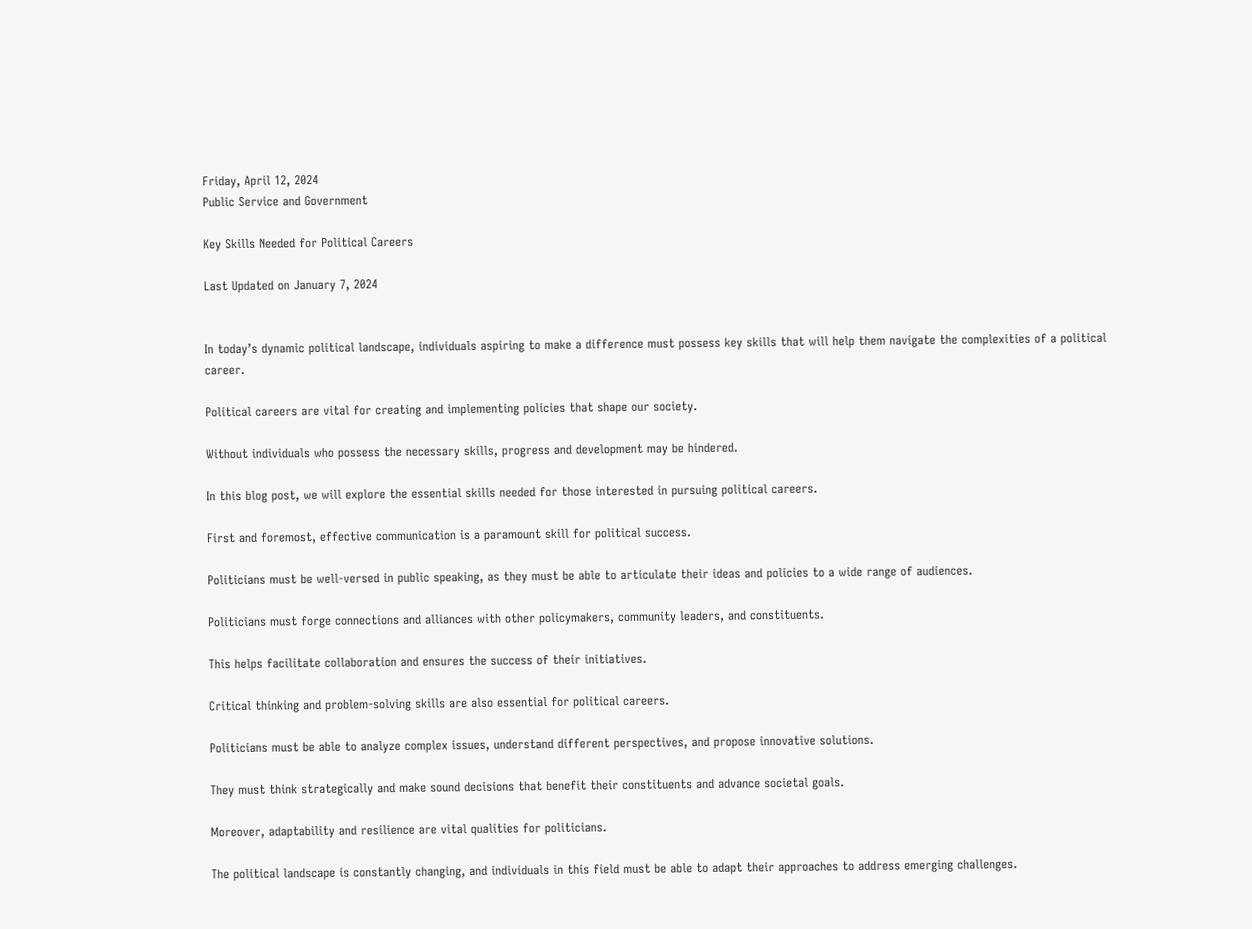Friday, April 12, 2024
Public Service and Government

Key Skills Needed for Political Careers

Last Updated on January 7, 2024


In today’s dynamic political landscape, individuals aspiring to make a difference must possess key skills that will help them navigate the complexities of a political career.

Political careers are vital for creating and implementing policies that shape our society.

Without individuals who possess the necessary skills, progress and development may be hindered.

In this blog post, we will explore the essential skills needed for those interested in pursuing political careers.

First and foremost, effective communication is a paramount skill for political success.

Politicians must be well-versed in public speaking, as they must be able to articulate their ideas and policies to a wide range of audiences.

Politicians must forge connections and alliances with other policymakers, community leaders, and constituents.

This helps facilitate collaboration and ensures the success of their initiatives.

Critical thinking and problem-solving skills are also essential for political careers.

Politicians must be able to analyze complex issues, understand different perspectives, and propose innovative solutions.

They must think strategically and make sound decisions that benefit their constituents and advance societal goals.

Moreover, adaptability and resilience are vital qualities for politicians.

The political landscape is constantly changing, and individuals in this field must be able to adapt their approaches to address emerging challenges.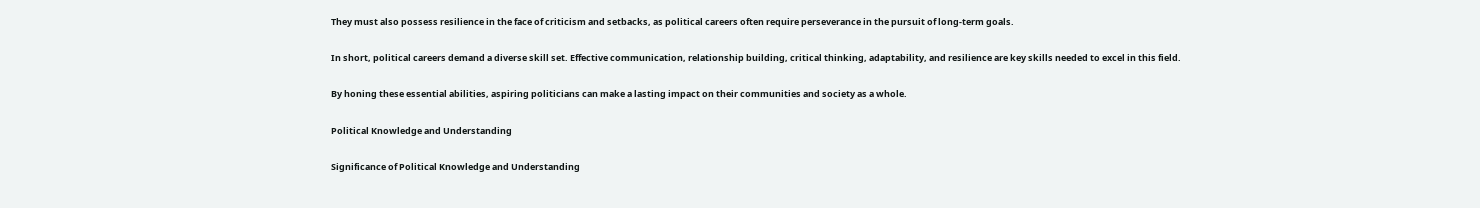They must also possess resilience in the face of criticism and setbacks, as political careers often require perseverance in the pursuit of long-term goals.

In short, political careers demand a diverse skill set. Effective communication, relationship building, critical thinking, adaptability, and resilience are key skills needed to excel in this field.

By honing these essential abilities, aspiring politicians can make a lasting impact on their communities and society as a whole.

Political Knowledge and Understanding

Significance of Political Knowledge and Understanding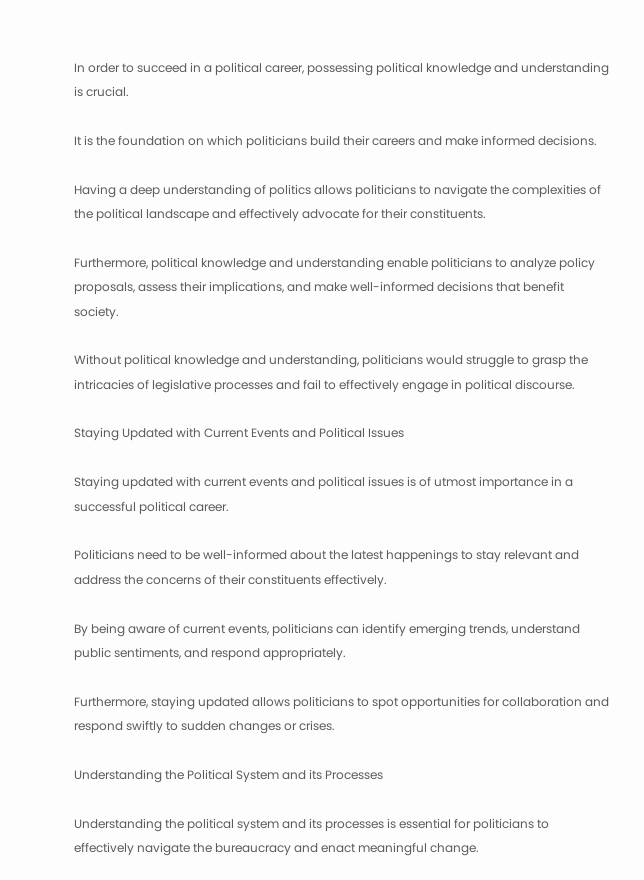In order to succeed in a political career, possessing political knowledge and understanding is crucial.

It is the foundation on which politicians build their careers and make informed decisions.

Having a deep understanding of politics allows politicians to navigate the complexities of the political landscape and effectively advocate for their constituents.

Furthermore, political knowledge and understanding enable politicians to analyze policy proposals, assess their implications, and make well-informed decisions that benefit society.

Without political knowledge and understanding, politicians would struggle to grasp the intricacies of legislative processes and fail to effectively engage in political discourse.

Staying Updated with Current Events and Political Issues

Staying updated with current events and political issues is of utmost importance in a successful political career.

Politicians need to be well-informed about the latest happenings to stay relevant and address the concerns of their constituents effectively.

By being aware of current events, politicians can identify emerging trends, understand public sentiments, and respond appropriately.

Furthermore, staying updated allows politicians to spot opportunities for collaboration and respond swiftly to sudden changes or crises.

Understanding the Political System and its Processes

Understanding the political system and its processes is essential for politicians to effectively navigate the bureaucracy and enact meaningful change.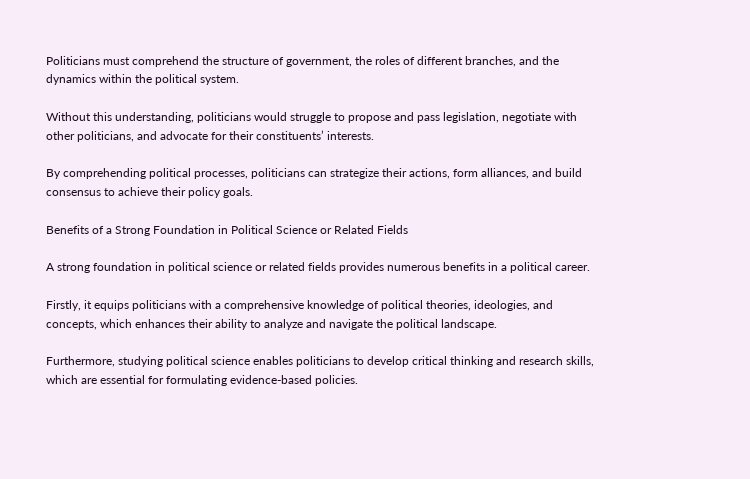Politicians must comprehend the structure of government, the roles of different branches, and the dynamics within the political system.

Without this understanding, politicians would struggle to propose and pass legislation, negotiate with other politicians, and advocate for their constituents’ interests.

By comprehending political processes, politicians can strategize their actions, form alliances, and build consensus to achieve their policy goals.

Benefits of a Strong Foundation in Political Science or Related Fields

A strong foundation in political science or related fields provides numerous benefits in a political career.

Firstly, it equips politicians with a comprehensive knowledge of political theories, ideologies, and concepts, which enhances their ability to analyze and navigate the political landscape.

Furthermore, studying political science enables politicians to develop critical thinking and research skills, which are essential for formulating evidence-based policies.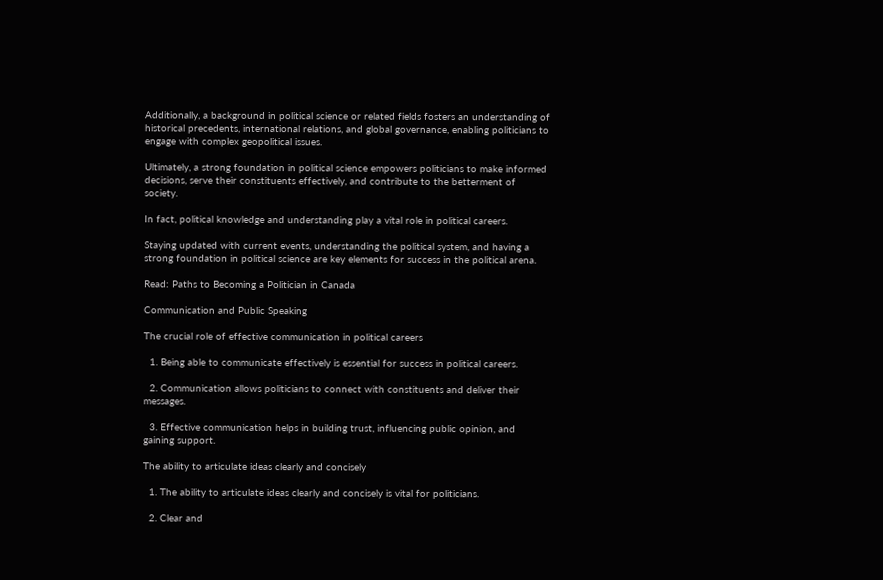Additionally, a background in political science or related fields fosters an understanding of historical precedents, international relations, and global governance, enabling politicians to engage with complex geopolitical issues.

Ultimately, a strong foundation in political science empowers politicians to make informed decisions, serve their constituents effectively, and contribute to the betterment of society.

In fact, political knowledge and understanding play a vital role in political careers.

Staying updated with current events, understanding the political system, and having a strong foundation in political science are key elements for success in the political arena.

Read: Paths to Becoming a Politician in Canada

Communication and Public Speaking

The crucial role of effective communication in political careers

  1. Being able to communicate effectively is essential for success in political careers.

  2. Communication allows politicians to connect with constituents and deliver their messages.

  3. Effective communication helps in building trust, influencing public opinion, and gaining support.

The ability to articulate ideas clearly and concisely

  1. The ability to articulate ideas clearly and concisely is vital for politicians.

  2. Clear and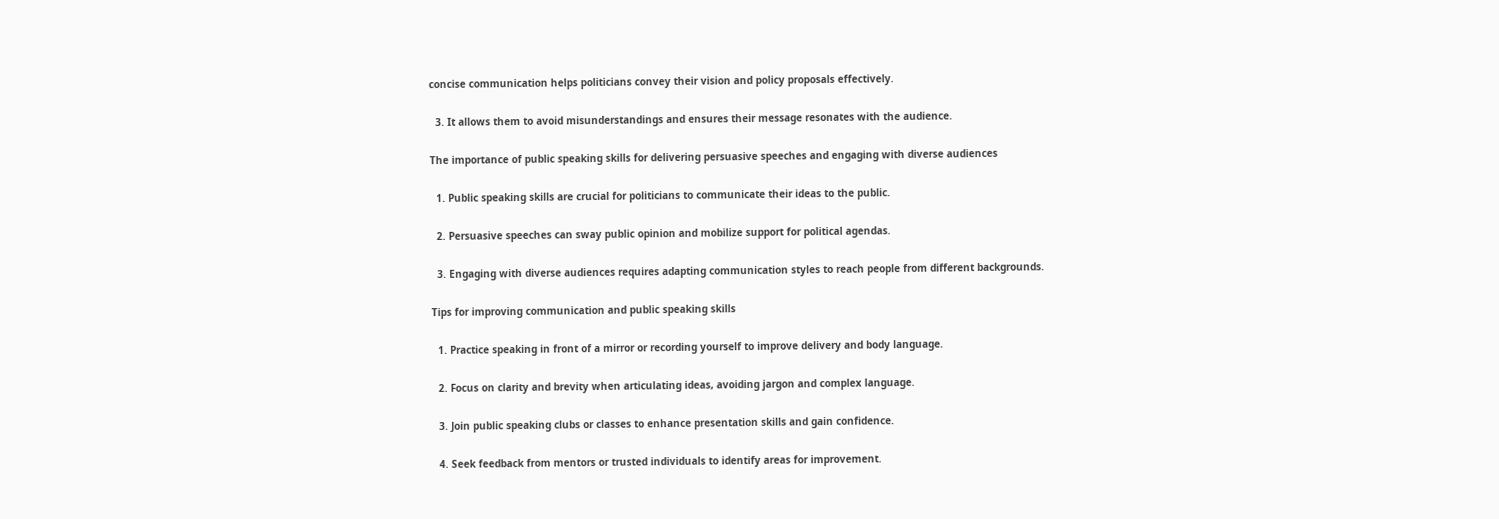concise communication helps politicians convey their vision and policy proposals effectively.

  3. It allows them to avoid misunderstandings and ensures their message resonates with the audience.

The importance of public speaking skills for delivering persuasive speeches and engaging with diverse audiences

  1. Public speaking skills are crucial for politicians to communicate their ideas to the public.

  2. Persuasive speeches can sway public opinion and mobilize support for political agendas.

  3. Engaging with diverse audiences requires adapting communication styles to reach people from different backgrounds.

Tips for improving communication and public speaking skills

  1. Practice speaking in front of a mirror or recording yourself to improve delivery and body language.

  2. Focus on clarity and brevity when articulating ideas, avoiding jargon and complex language.

  3. Join public speaking clubs or classes to enhance presentation skills and gain confidence.

  4. Seek feedback from mentors or trusted individuals to identify areas for improvement.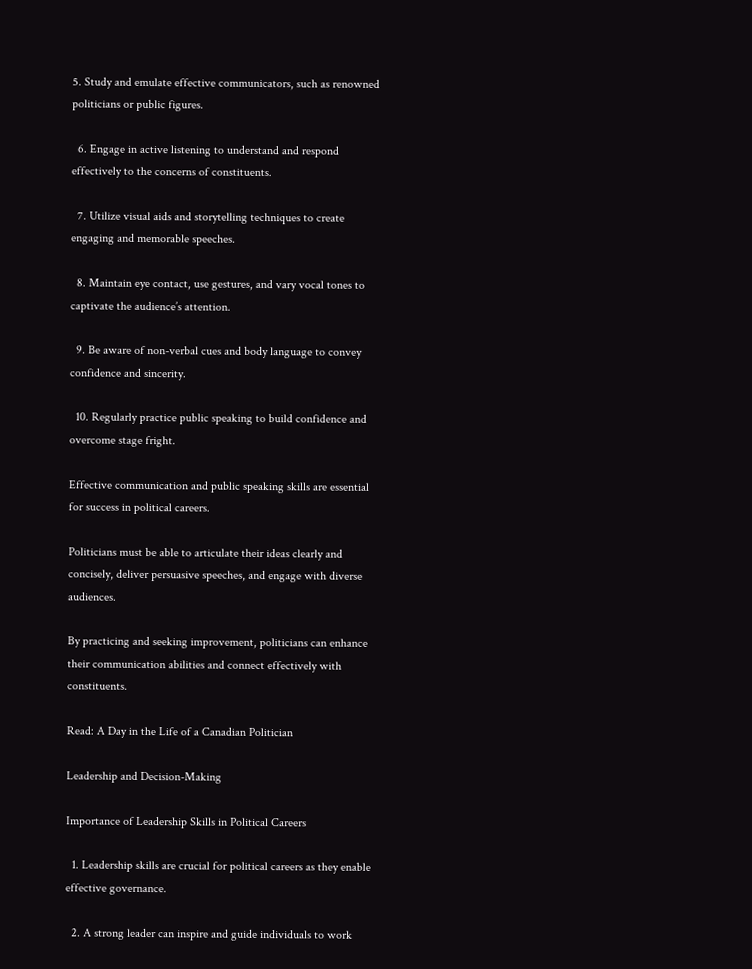5. Study and emulate effective communicators, such as renowned politicians or public figures.

  6. Engage in active listening to understand and respond effectively to the concerns of constituents.

  7. Utilize visual aids and storytelling techniques to create engaging and memorable speeches.

  8. Maintain eye contact, use gestures, and vary vocal tones to captivate the audience’s attention.

  9. Be aware of non-verbal cues and body language to convey confidence and sincerity.

  10. Regularly practice public speaking to build confidence and overcome stage fright.

Effective communication and public speaking skills are essential for success in political careers.

Politicians must be able to articulate their ideas clearly and concisely, deliver persuasive speeches, and engage with diverse audiences.

By practicing and seeking improvement, politicians can enhance their communication abilities and connect effectively with constituents.

Read: A Day in the Life of a Canadian Politician

Leadership and Decision-Making

Importance of Leadership Skills in Political Careers

  1. Leadership skills are crucial for political careers as they enable effective governance.

  2. A strong leader can inspire and guide individuals to work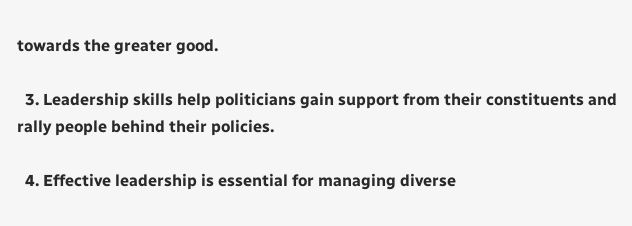towards the greater good.

  3. Leadership skills help politicians gain support from their constituents and rally people behind their policies.

  4. Effective leadership is essential for managing diverse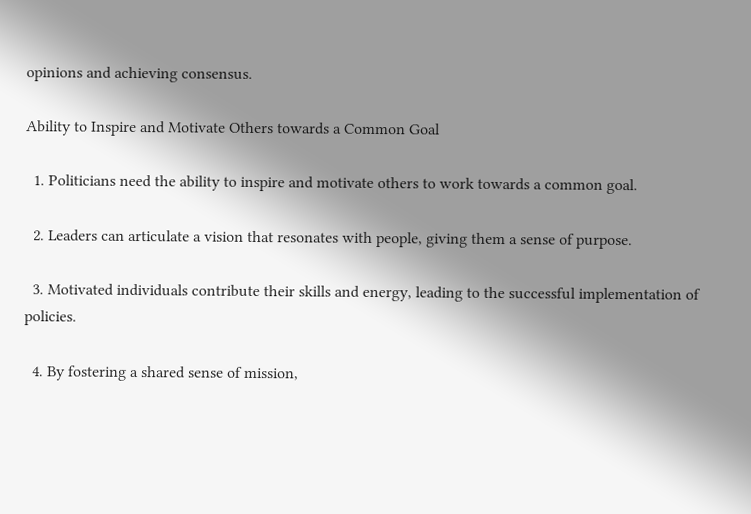opinions and achieving consensus.

Ability to Inspire and Motivate Others towards a Common Goal

  1. Politicians need the ability to inspire and motivate others to work towards a common goal.

  2. Leaders can articulate a vision that resonates with people, giving them a sense of purpose.

  3. Motivated individuals contribute their skills and energy, leading to the successful implementation of policies.

  4. By fostering a shared sense of mission,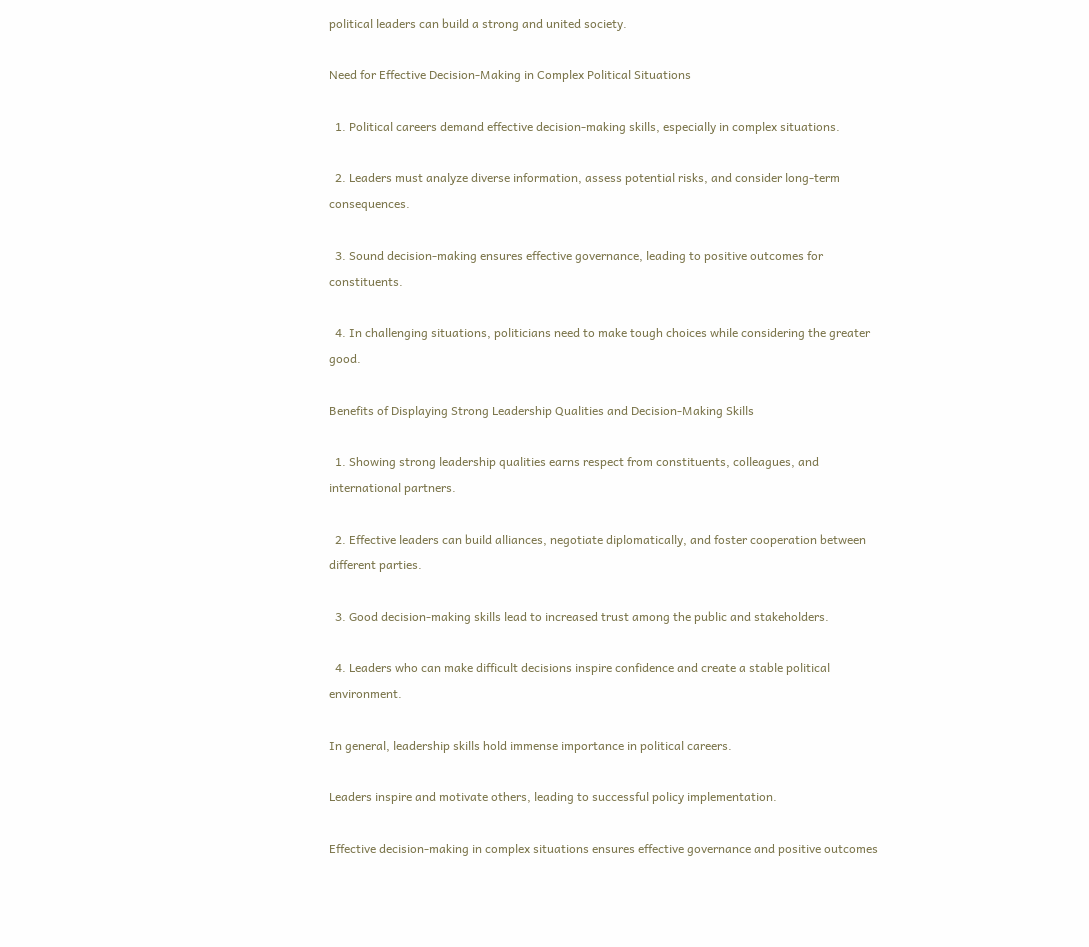political leaders can build a strong and united society.

Need for Effective Decision-Making in Complex Political Situations

  1. Political careers demand effective decision-making skills, especially in complex situations.

  2. Leaders must analyze diverse information, assess potential risks, and consider long-term consequences.

  3. Sound decision-making ensures effective governance, leading to positive outcomes for constituents.

  4. In challenging situations, politicians need to make tough choices while considering the greater good.

Benefits of Displaying Strong Leadership Qualities and Decision-Making Skills

  1. Showing strong leadership qualities earns respect from constituents, colleagues, and international partners.

  2. Effective leaders can build alliances, negotiate diplomatically, and foster cooperation between different parties.

  3. Good decision-making skills lead to increased trust among the public and stakeholders.

  4. Leaders who can make difficult decisions inspire confidence and create a stable political environment.

In general, leadership skills hold immense importance in political careers.

Leaders inspire and motivate others, leading to successful policy implementation.

Effective decision-making in complex situations ensures effective governance and positive outcomes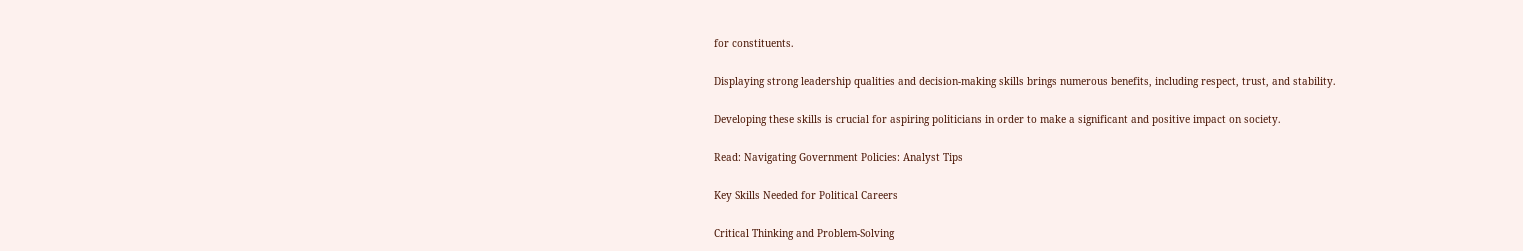for constituents.

Displaying strong leadership qualities and decision-making skills brings numerous benefits, including respect, trust, and stability.

Developing these skills is crucial for aspiring politicians in order to make a significant and positive impact on society.

Read: Navigating Government Policies: Analyst Tips

Key Skills Needed for Political Careers

Critical Thinking and Problem-Solving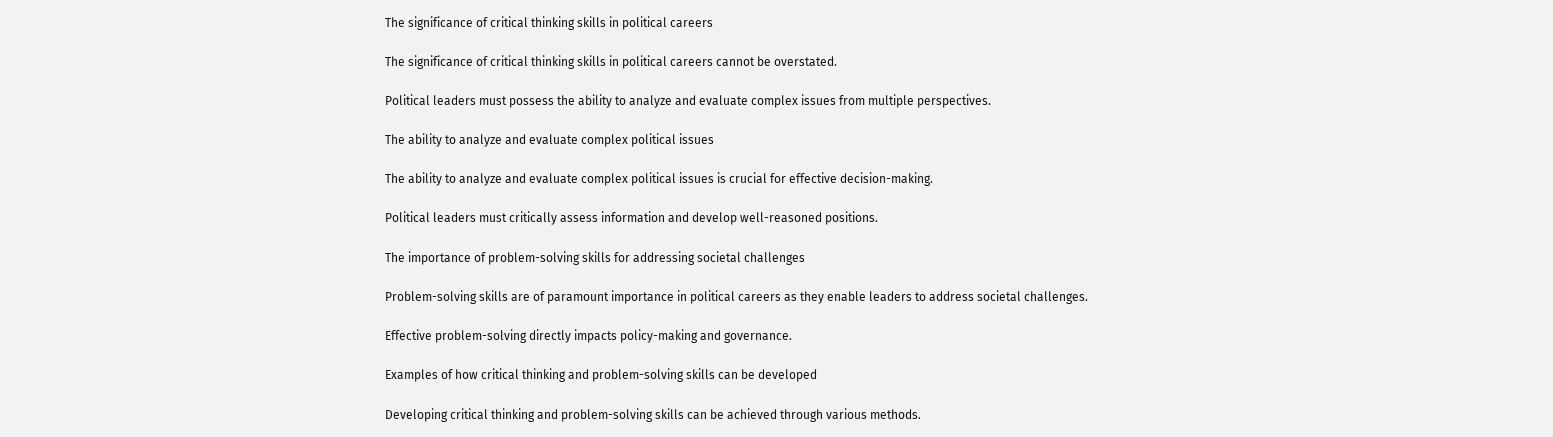The significance of critical thinking skills in political careers

The significance of critical thinking skills in political careers cannot be overstated.

Political leaders must possess the ability to analyze and evaluate complex issues from multiple perspectives.

The ability to analyze and evaluate complex political issues

The ability to analyze and evaluate complex political issues is crucial for effective decision-making.

Political leaders must critically assess information and develop well-reasoned positions.

The importance of problem-solving skills for addressing societal challenges

Problem-solving skills are of paramount importance in political careers as they enable leaders to address societal challenges.

Effective problem-solving directly impacts policy-making and governance.

Examples of how critical thinking and problem-solving skills can be developed

Developing critical thinking and problem-solving skills can be achieved through various methods.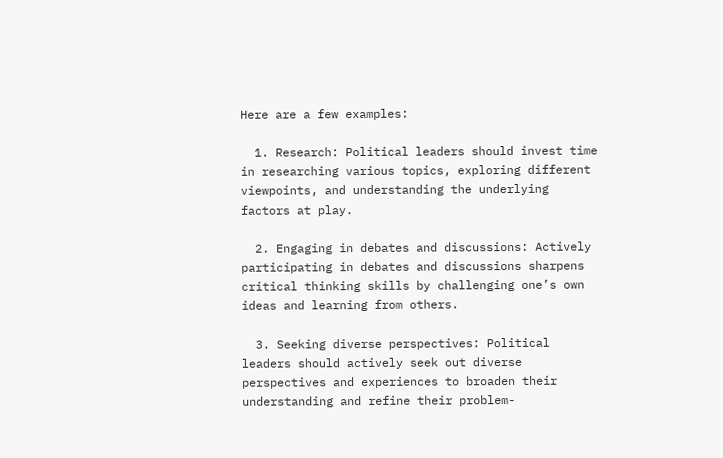Here are a few examples:

  1. Research: Political leaders should invest time in researching various topics, exploring different viewpoints, and understanding the underlying factors at play.

  2. Engaging in debates and discussions: Actively participating in debates and discussions sharpens critical thinking skills by challenging one’s own ideas and learning from others.

  3. Seeking diverse perspectives: Political leaders should actively seek out diverse perspectives and experiences to broaden their understanding and refine their problem-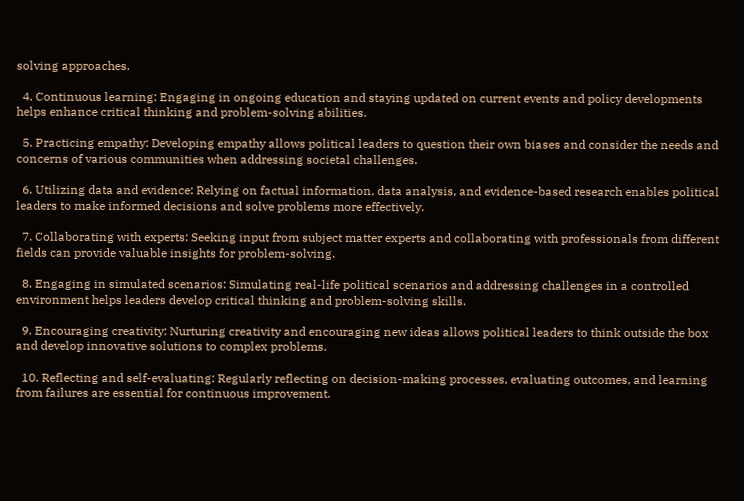solving approaches.

  4. Continuous learning: Engaging in ongoing education and staying updated on current events and policy developments helps enhance critical thinking and problem-solving abilities.

  5. Practicing empathy: Developing empathy allows political leaders to question their own biases and consider the needs and concerns of various communities when addressing societal challenges.

  6. Utilizing data and evidence: Relying on factual information, data analysis, and evidence-based research enables political leaders to make informed decisions and solve problems more effectively.

  7. Collaborating with experts: Seeking input from subject matter experts and collaborating with professionals from different fields can provide valuable insights for problem-solving.

  8. Engaging in simulated scenarios: Simulating real-life political scenarios and addressing challenges in a controlled environment helps leaders develop critical thinking and problem-solving skills.

  9. Encouraging creativity: Nurturing creativity and encouraging new ideas allows political leaders to think outside the box and develop innovative solutions to complex problems.

  10. Reflecting and self-evaluating: Regularly reflecting on decision-making processes, evaluating outcomes, and learning from failures are essential for continuous improvement.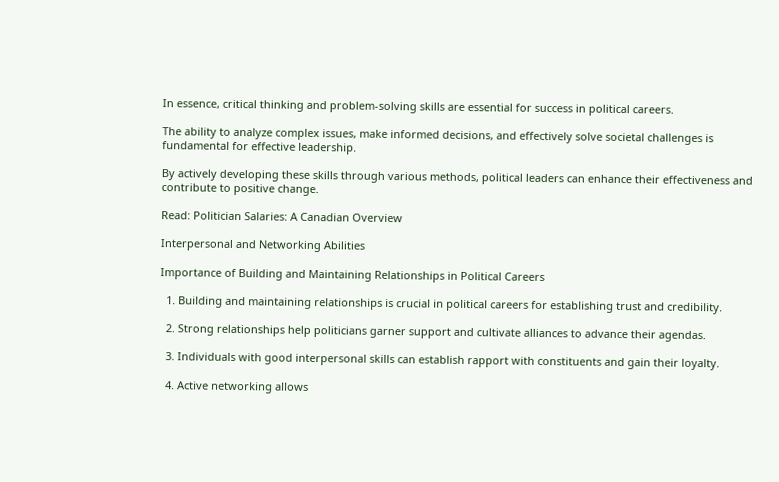In essence, critical thinking and problem-solving skills are essential for success in political careers.

The ability to analyze complex issues, make informed decisions, and effectively solve societal challenges is fundamental for effective leadership.

By actively developing these skills through various methods, political leaders can enhance their effectiveness and contribute to positive change.

Read: Politician Salaries: A Canadian Overview

Interpersonal and Networking Abilities

Importance of Building and Maintaining Relationships in Political Careers

  1. Building and maintaining relationships is crucial in political careers for establishing trust and credibility.

  2. Strong relationships help politicians garner support and cultivate alliances to advance their agendas.

  3. Individuals with good interpersonal skills can establish rapport with constituents and gain their loyalty.

  4. Active networking allows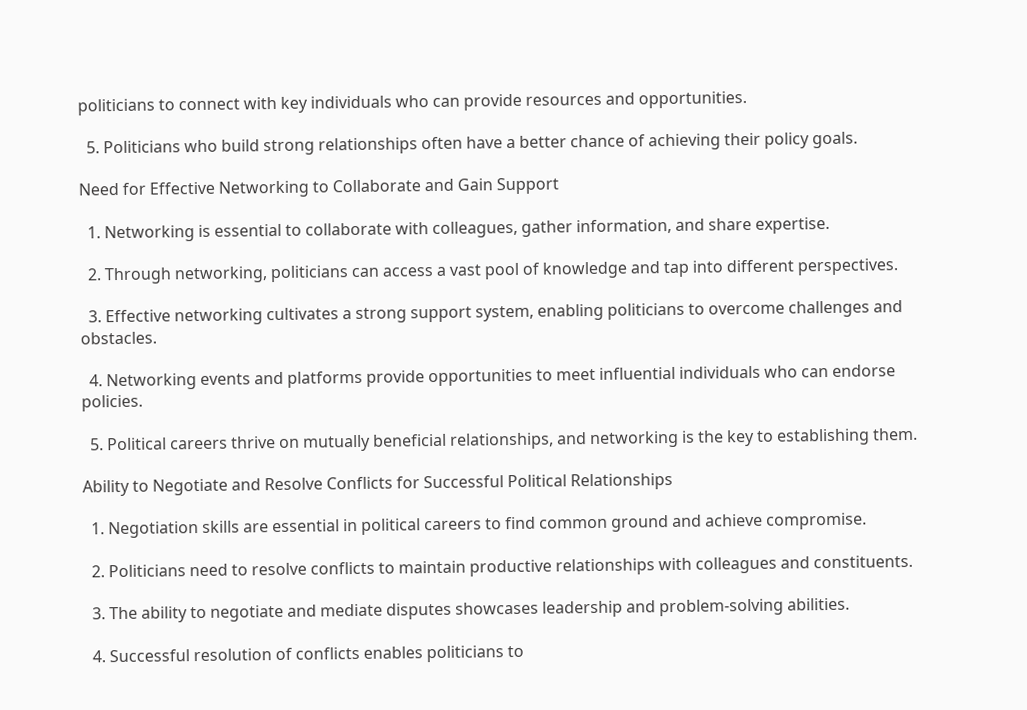politicians to connect with key individuals who can provide resources and opportunities.

  5. Politicians who build strong relationships often have a better chance of achieving their policy goals.

Need for Effective Networking to Collaborate and Gain Support

  1. Networking is essential to collaborate with colleagues, gather information, and share expertise.

  2. Through networking, politicians can access a vast pool of knowledge and tap into different perspectives.

  3. Effective networking cultivates a strong support system, enabling politicians to overcome challenges and obstacles.

  4. Networking events and platforms provide opportunities to meet influential individuals who can endorse policies.

  5. Political careers thrive on mutually beneficial relationships, and networking is the key to establishing them.

Ability to Negotiate and Resolve Conflicts for Successful Political Relationships

  1. Negotiation skills are essential in political careers to find common ground and achieve compromise.

  2. Politicians need to resolve conflicts to maintain productive relationships with colleagues and constituents.

  3. The ability to negotiate and mediate disputes showcases leadership and problem-solving abilities.

  4. Successful resolution of conflicts enables politicians to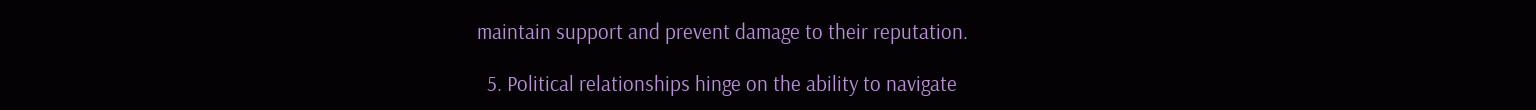maintain support and prevent damage to their reputation.

  5. Political relationships hinge on the ability to navigate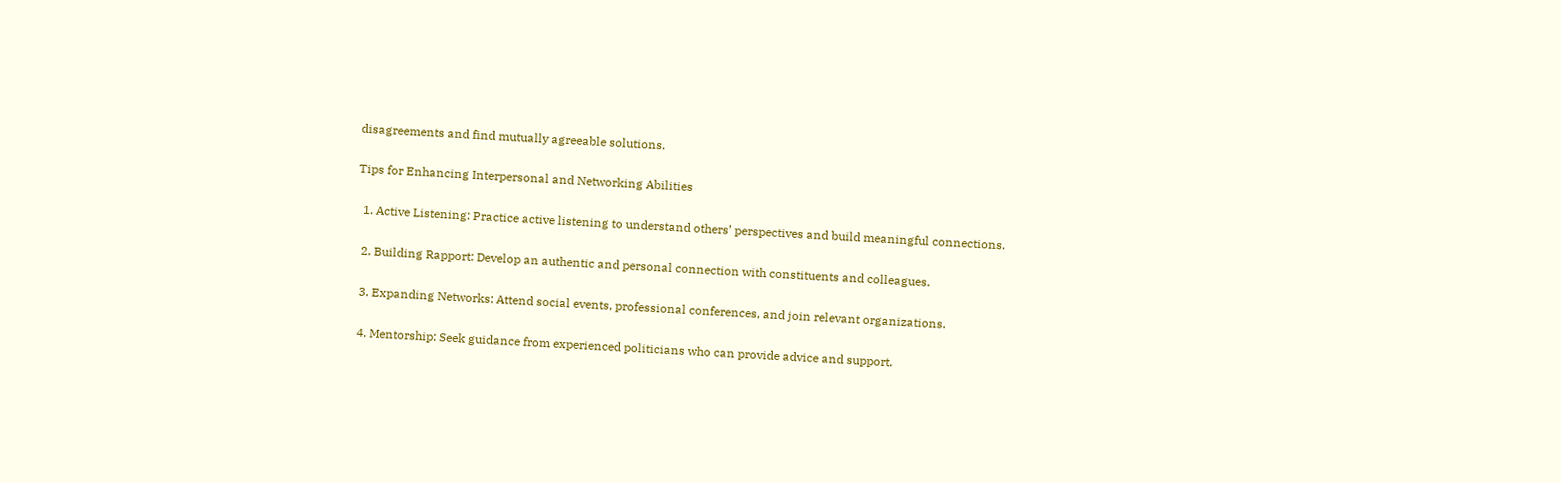disagreements and find mutually agreeable solutions.

Tips for Enhancing Interpersonal and Networking Abilities

  1. Active Listening: Practice active listening to understand others’ perspectives and build meaningful connections.

  2. Building Rapport: Develop an authentic and personal connection with constituents and colleagues.

  3. Expanding Networks: Attend social events, professional conferences, and join relevant organizations.

  4. Mentorship: Seek guidance from experienced politicians who can provide advice and support.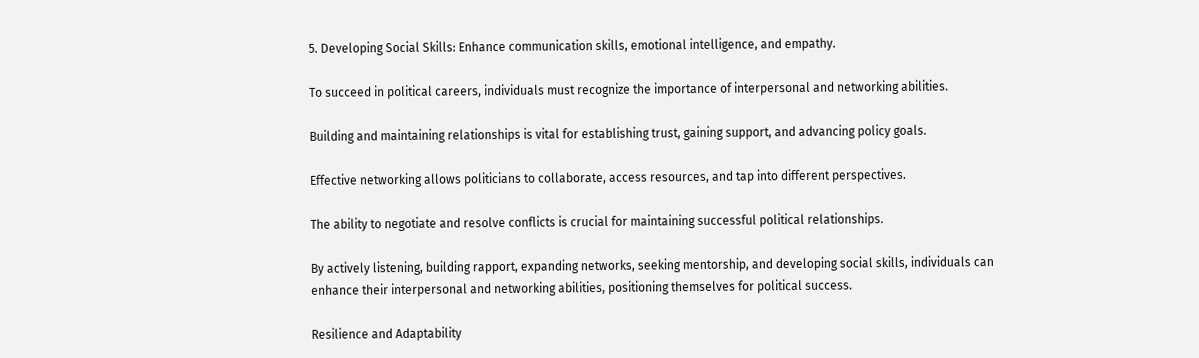5. Developing Social Skills: Enhance communication skills, emotional intelligence, and empathy.

To succeed in political careers, individuals must recognize the importance of interpersonal and networking abilities.

Building and maintaining relationships is vital for establishing trust, gaining support, and advancing policy goals.

Effective networking allows politicians to collaborate, access resources, and tap into different perspectives.

The ability to negotiate and resolve conflicts is crucial for maintaining successful political relationships.

By actively listening, building rapport, expanding networks, seeking mentorship, and developing social skills, individuals can enhance their interpersonal and networking abilities, positioning themselves for political success.

Resilience and Adaptability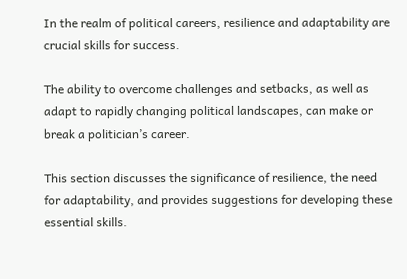In the realm of political careers, resilience and adaptability are crucial skills for success.

The ability to overcome challenges and setbacks, as well as adapt to rapidly changing political landscapes, can make or break a politician’s career.

This section discusses the significance of resilience, the need for adaptability, and provides suggestions for developing these essential skills.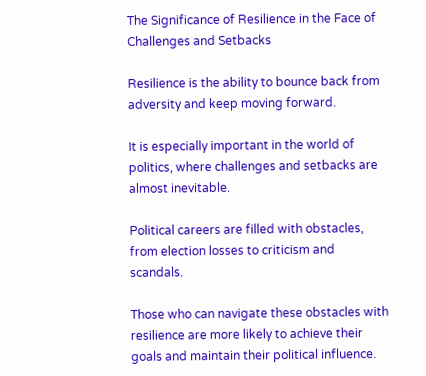The Significance of Resilience in the Face of Challenges and Setbacks

Resilience is the ability to bounce back from adversity and keep moving forward.

It is especially important in the world of politics, where challenges and setbacks are almost inevitable.

Political careers are filled with obstacles, from election losses to criticism and scandals.

Those who can navigate these obstacles with resilience are more likely to achieve their goals and maintain their political influence.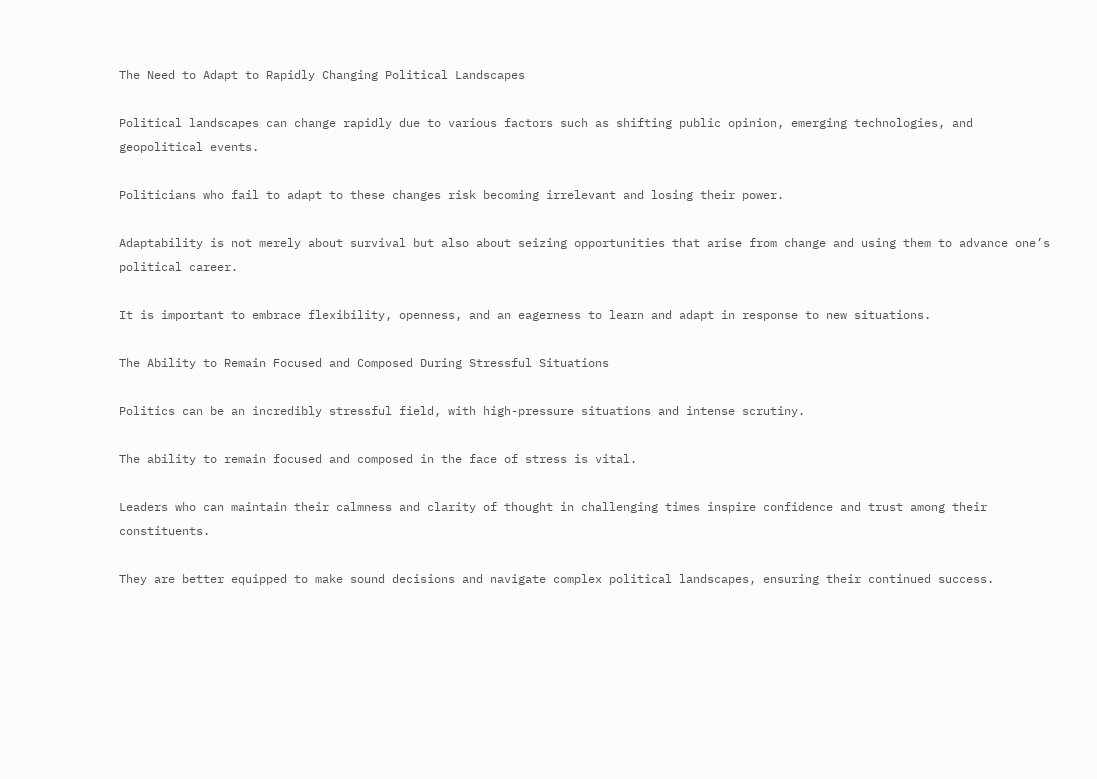The Need to Adapt to Rapidly Changing Political Landscapes

Political landscapes can change rapidly due to various factors such as shifting public opinion, emerging technologies, and geopolitical events.

Politicians who fail to adapt to these changes risk becoming irrelevant and losing their power.

Adaptability is not merely about survival but also about seizing opportunities that arise from change and using them to advance one’s political career.

It is important to embrace flexibility, openness, and an eagerness to learn and adapt in response to new situations.

The Ability to Remain Focused and Composed During Stressful Situations

Politics can be an incredibly stressful field, with high-pressure situations and intense scrutiny.

The ability to remain focused and composed in the face of stress is vital.

Leaders who can maintain their calmness and clarity of thought in challenging times inspire confidence and trust among their constituents.

They are better equipped to make sound decisions and navigate complex political landscapes, ensuring their continued success.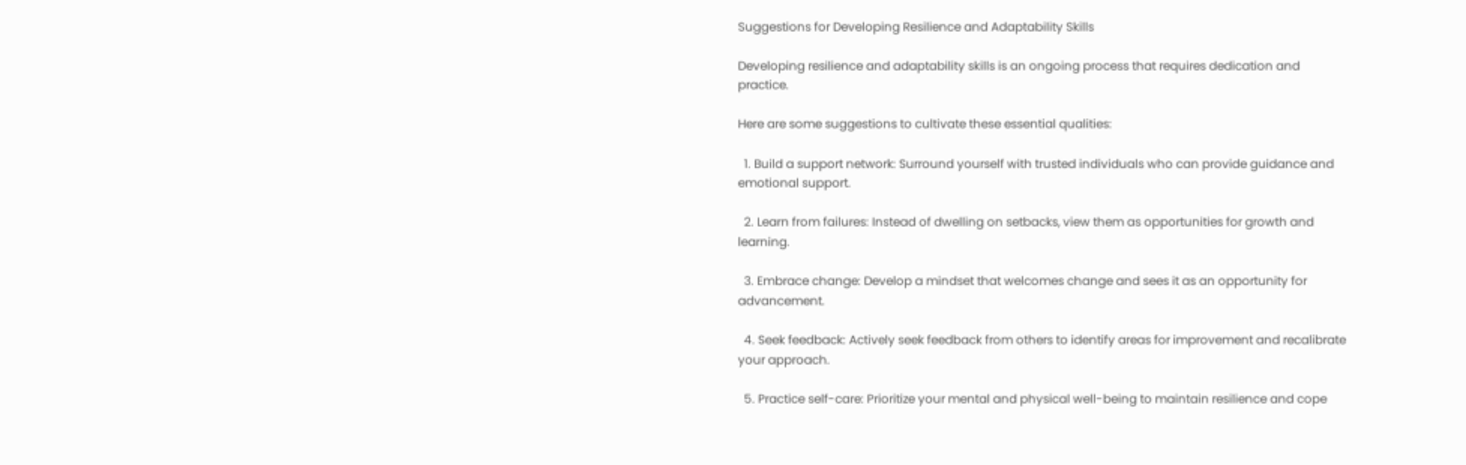Suggestions for Developing Resilience and Adaptability Skills

Developing resilience and adaptability skills is an ongoing process that requires dedication and practice.

Here are some suggestions to cultivate these essential qualities:

  1. Build a support network: Surround yourself with trusted individuals who can provide guidance and emotional support.

  2. Learn from failures: Instead of dwelling on setbacks, view them as opportunities for growth and learning.

  3. Embrace change: Develop a mindset that welcomes change and sees it as an opportunity for advancement.

  4. Seek feedback: Actively seek feedback from others to identify areas for improvement and recalibrate your approach.

  5. Practice self-care: Prioritize your mental and physical well-being to maintain resilience and cope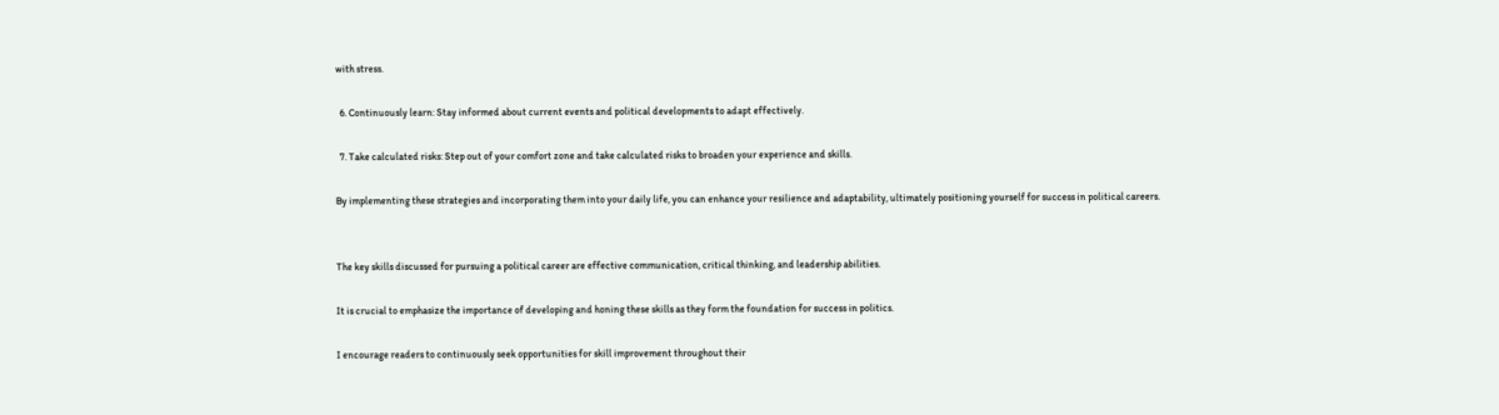with stress.

  6. Continuously learn: Stay informed about current events and political developments to adapt effectively.

  7. Take calculated risks: Step out of your comfort zone and take calculated risks to broaden your experience and skills.

By implementing these strategies and incorporating them into your daily life, you can enhance your resilience and adaptability, ultimately positioning yourself for success in political careers.


The key skills discussed for pursuing a political career are effective communication, critical thinking, and leadership abilities.

It is crucial to emphasize the importance of developing and honing these skills as they form the foundation for success in politics.

I encourage readers to continuously seek opportunities for skill improvement throughout their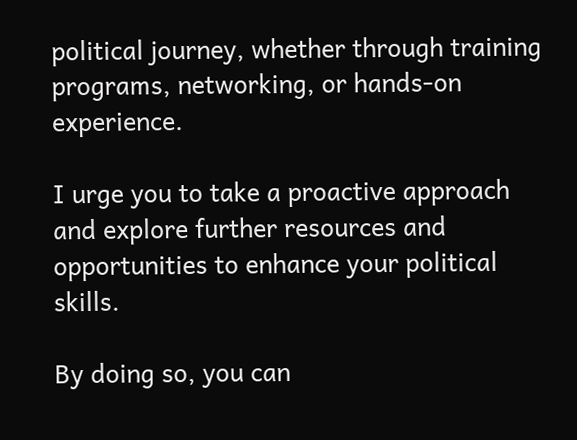political journey, whether through training programs, networking, or hands-on experience.

I urge you to take a proactive approach and explore further resources and opportunities to enhance your political skills.

By doing so, you can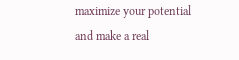maximize your potential and make a real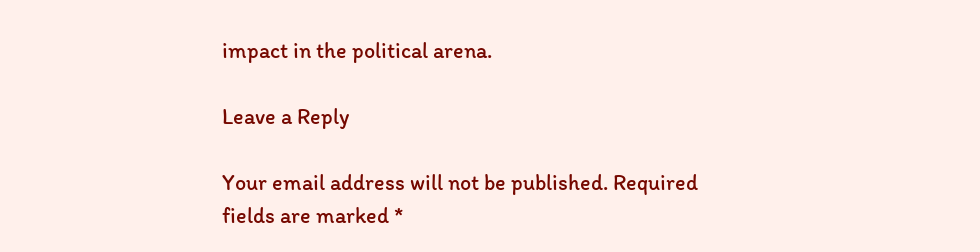impact in the political arena.

Leave a Reply

Your email address will not be published. Required fields are marked *